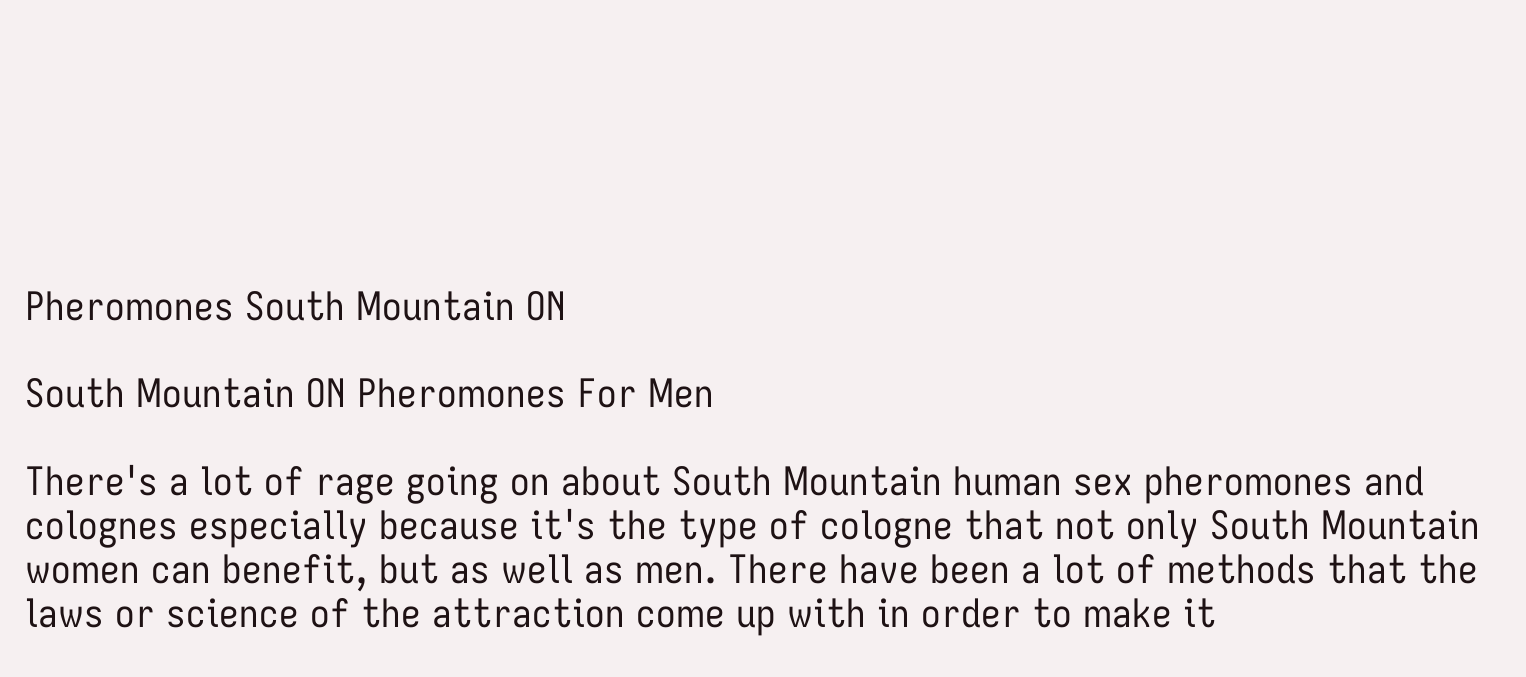Pheromones South Mountain ON

South Mountain ON Pheromones For Men

There's a lot of rage going on about South Mountain human sex pheromones and colognes especially because it's the type of cologne that not only South Mountain women can benefit, but as well as men. There have been a lot of methods that the laws or science of the attraction come up with in order to make it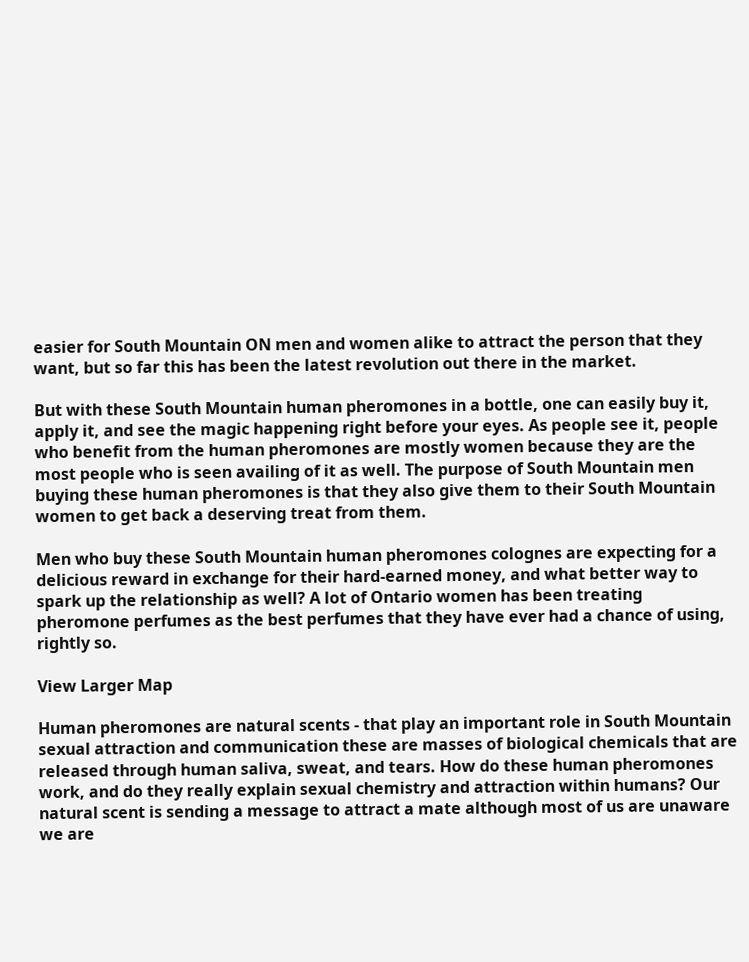easier for South Mountain ON men and women alike to attract the person that they want, but so far this has been the latest revolution out there in the market.

But with these South Mountain human pheromones in a bottle, one can easily buy it, apply it, and see the magic happening right before your eyes. As people see it, people who benefit from the human pheromones are mostly women because they are the most people who is seen availing of it as well. The purpose of South Mountain men buying these human pheromones is that they also give them to their South Mountain women to get back a deserving treat from them.

Men who buy these South Mountain human pheromones colognes are expecting for a delicious reward in exchange for their hard-earned money, and what better way to spark up the relationship as well? A lot of Ontario women has been treating pheromone perfumes as the best perfumes that they have ever had a chance of using, rightly so.

View Larger Map

Human pheromones are natural scents - that play an important role in South Mountain sexual attraction and communication these are masses of biological chemicals that are released through human saliva, sweat, and tears. How do these human pheromones work, and do they really explain sexual chemistry and attraction within humans? Our natural scent is sending a message to attract a mate although most of us are unaware we are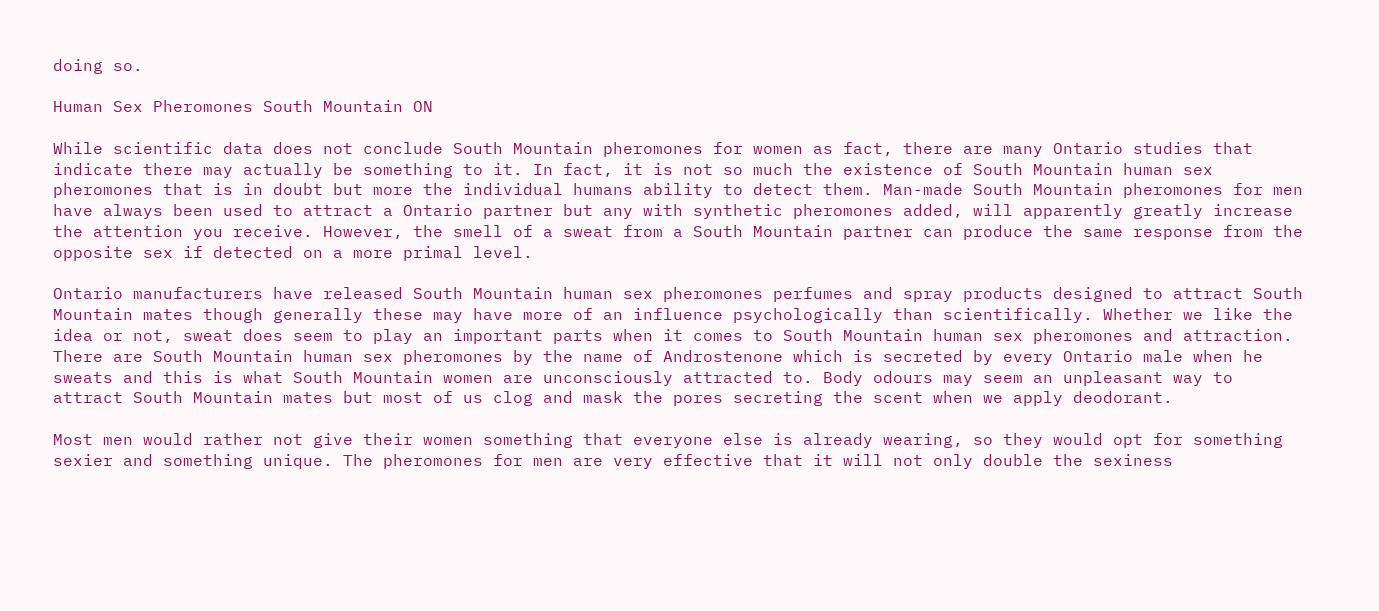doing so.

Human Sex Pheromones South Mountain ON

While scientific data does not conclude South Mountain pheromones for women as fact, there are many Ontario studies that indicate there may actually be something to it. In fact, it is not so much the existence of South Mountain human sex pheromones that is in doubt but more the individual humans ability to detect them. Man-made South Mountain pheromones for men have always been used to attract a Ontario partner but any with synthetic pheromones added, will apparently greatly increase the attention you receive. However, the smell of a sweat from a South Mountain partner can produce the same response from the opposite sex if detected on a more primal level.

Ontario manufacturers have released South Mountain human sex pheromones perfumes and spray products designed to attract South Mountain mates though generally these may have more of an influence psychologically than scientifically. Whether we like the idea or not, sweat does seem to play an important parts when it comes to South Mountain human sex pheromones and attraction. There are South Mountain human sex pheromones by the name of Androstenone which is secreted by every Ontario male when he sweats and this is what South Mountain women are unconsciously attracted to. Body odours may seem an unpleasant way to attract South Mountain mates but most of us clog and mask the pores secreting the scent when we apply deodorant.

Most men would rather not give their women something that everyone else is already wearing, so they would opt for something sexier and something unique. The pheromones for men are very effective that it will not only double the sexiness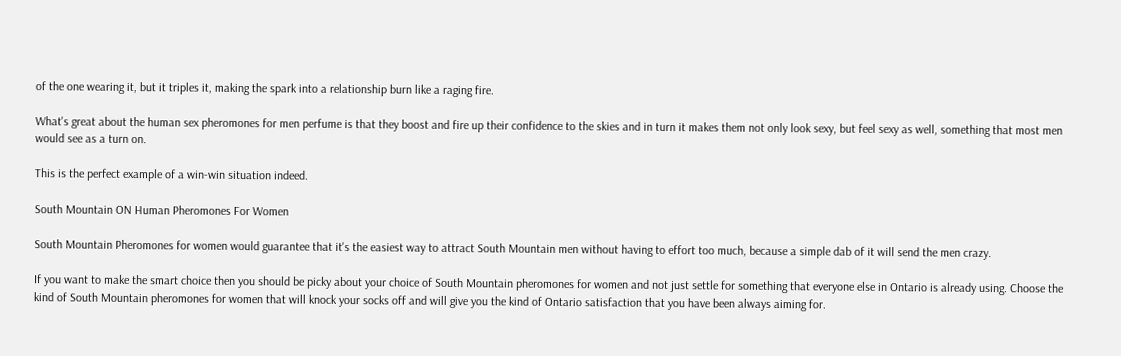of the one wearing it, but it triples it, making the spark into a relationship burn like a raging fire.

What's great about the human sex pheromones for men perfume is that they boost and fire up their confidence to the skies and in turn it makes them not only look sexy, but feel sexy as well, something that most men would see as a turn on.

This is the perfect example of a win-win situation indeed.

South Mountain ON Human Pheromones For Women

South Mountain Pheromones for women would guarantee that it's the easiest way to attract South Mountain men without having to effort too much, because a simple dab of it will send the men crazy.

If you want to make the smart choice then you should be picky about your choice of South Mountain pheromones for women and not just settle for something that everyone else in Ontario is already using. Choose the kind of South Mountain pheromones for women that will knock your socks off and will give you the kind of Ontario satisfaction that you have been always aiming for.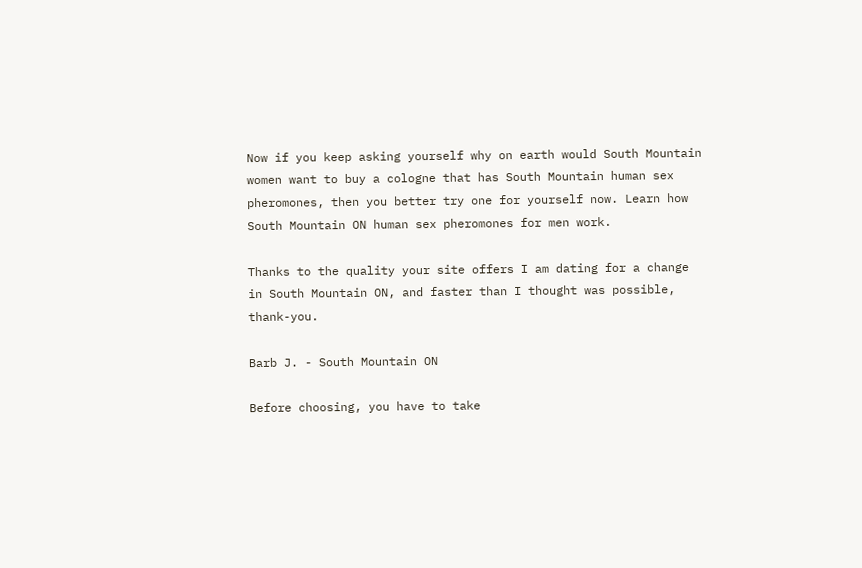Now if you keep asking yourself why on earth would South Mountain women want to buy a cologne that has South Mountain human sex pheromones, then you better try one for yourself now. Learn how South Mountain ON human sex pheromones for men work.

Thanks to the quality your site offers I am dating for a change in South Mountain ON, and faster than I thought was possible, thank-you.

Barb J. - South Mountain ON

Before choosing, you have to take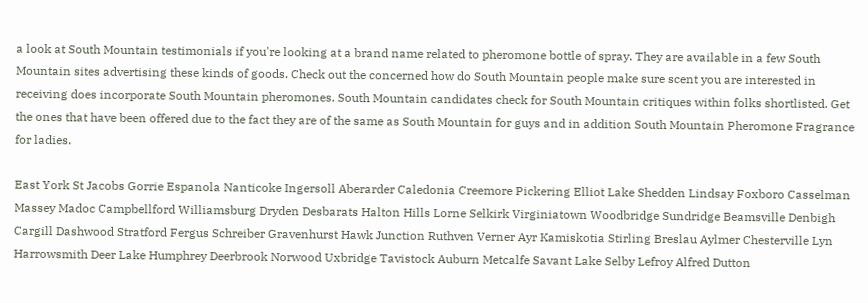a look at South Mountain testimonials if you're looking at a brand name related to pheromone bottle of spray. They are available in a few South Mountain sites advertising these kinds of goods. Check out the concerned how do South Mountain people make sure scent you are interested in receiving does incorporate South Mountain pheromones. South Mountain candidates check for South Mountain critiques within folks shortlisted. Get the ones that have been offered due to the fact they are of the same as South Mountain for guys and in addition South Mountain Pheromone Fragrance for ladies.

East York St Jacobs Gorrie Espanola Nanticoke Ingersoll Aberarder Caledonia Creemore Pickering Elliot Lake Shedden Lindsay Foxboro Casselman Massey Madoc Campbellford Williamsburg Dryden Desbarats Halton Hills Lorne Selkirk Virginiatown Woodbridge Sundridge Beamsville Denbigh Cargill Dashwood Stratford Fergus Schreiber Gravenhurst Hawk Junction Ruthven Verner Ayr Kamiskotia Stirling Breslau Aylmer Chesterville Lyn Harrowsmith Deer Lake Humphrey Deerbrook Norwood Uxbridge Tavistock Auburn Metcalfe Savant Lake Selby Lefroy Alfred Dutton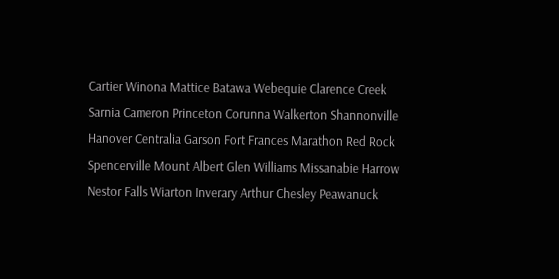Cartier Winona Mattice Batawa Webequie Clarence Creek Sarnia Cameron Princeton Corunna Walkerton Shannonville Hanover Centralia Garson Fort Frances Marathon Red Rock Spencerville Mount Albert Glen Williams Missanabie Harrow Nestor Falls Wiarton Inverary Arthur Chesley Peawanuck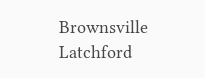Brownsville Latchford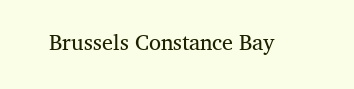Brussels Constance Bay